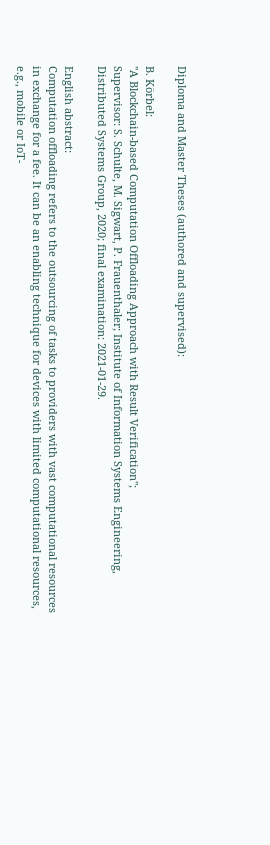Diploma and Master Theses (authored and supervised):

B. Körbel:
"A Blockchain-based Computation Offloading Approach with Result Verification";
Supervisor: S. Schulte, M. Sigwart, P. Frauenthaler; Institute of Information Systems Engineering, Distributed Systems Group, 2020; final examination: 2021-01-29.

English abstract:
Computation offloading refers to the outsourcing of tasks to providers with vast computational resources in exchange for a fee. It can be an enabling technique for devices with limited computational resources, e.g., mobile or IoT-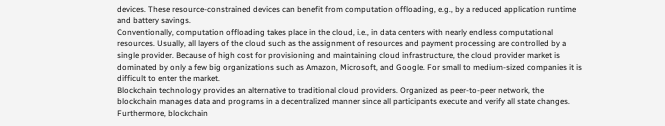devices. These resource-constrained devices can benefit from computation offloading, e.g., by a reduced application runtime and battery savings.
Conventionally, computation offloading takes place in the cloud, i.e., in data centers with nearly endless computational resources. Usually, all layers of the cloud such as the assignment of resources and payment processing are controlled by a single provider. Because of high cost for provisioning and maintaining cloud infrastructure, the cloud provider market is dominated by only a few big organizations such as Amazon, Microsoft, and Google. For small to medium-sized companies it is difficult to enter the market.
Blockchain technology provides an alternative to traditional cloud providers. Organized as peer-to-peer network, the blockchain manages data and programs in a decentralized manner since all participants execute and verify all state changes. Furthermore, blockchain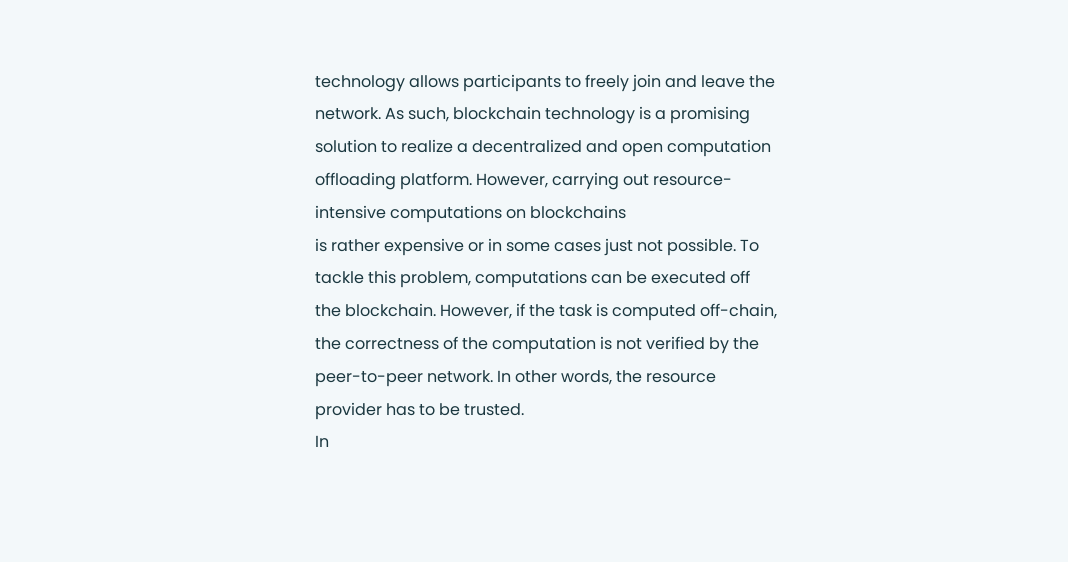technology allows participants to freely join and leave the network. As such, blockchain technology is a promising solution to realize a decentralized and open computation offloading platform. However, carrying out resource-intensive computations on blockchains
is rather expensive or in some cases just not possible. To tackle this problem, computations can be executed off the blockchain. However, if the task is computed off-chain, the correctness of the computation is not verified by the peer-to-peer network. In other words, the resource provider has to be trusted.
In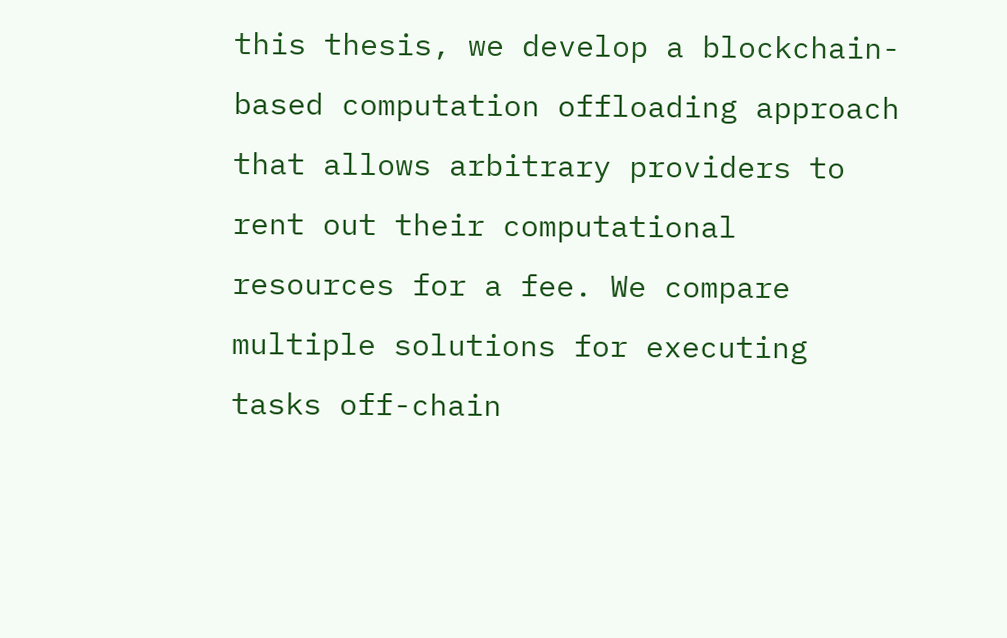this thesis, we develop a blockchain-based computation offloading approach that allows arbitrary providers to rent out their computational resources for a fee. We compare multiple solutions for executing tasks off-chain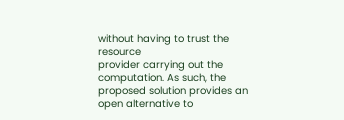without having to trust the resource
provider carrying out the computation. As such, the proposed solution provides an open alternative to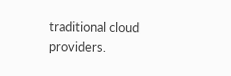traditional cloud providers.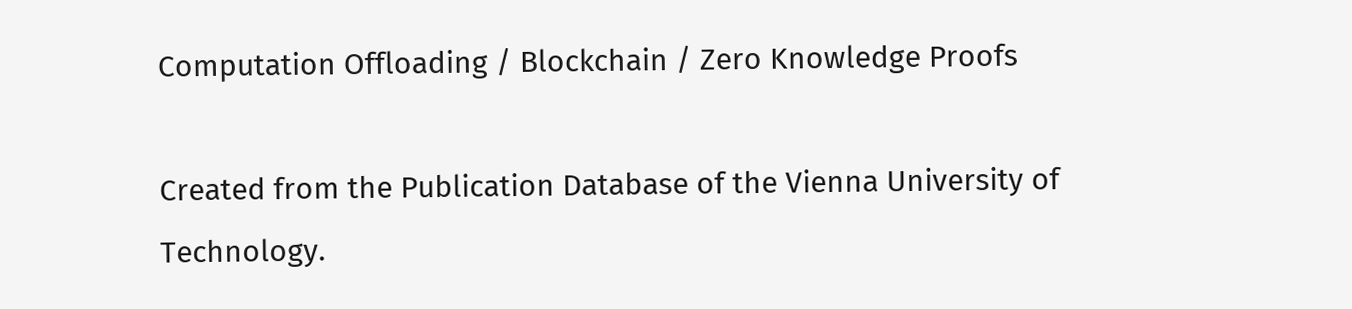Computation Offloading / Blockchain / Zero Knowledge Proofs

Created from the Publication Database of the Vienna University of Technology.